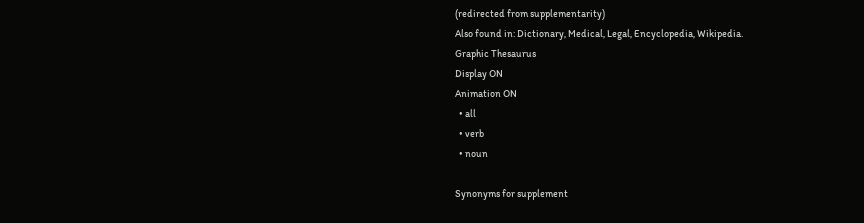(redirected from supplementarity)
Also found in: Dictionary, Medical, Legal, Encyclopedia, Wikipedia.
Graphic Thesaurus
Display ON
Animation ON
  • all
  • verb
  • noun

Synonyms for supplement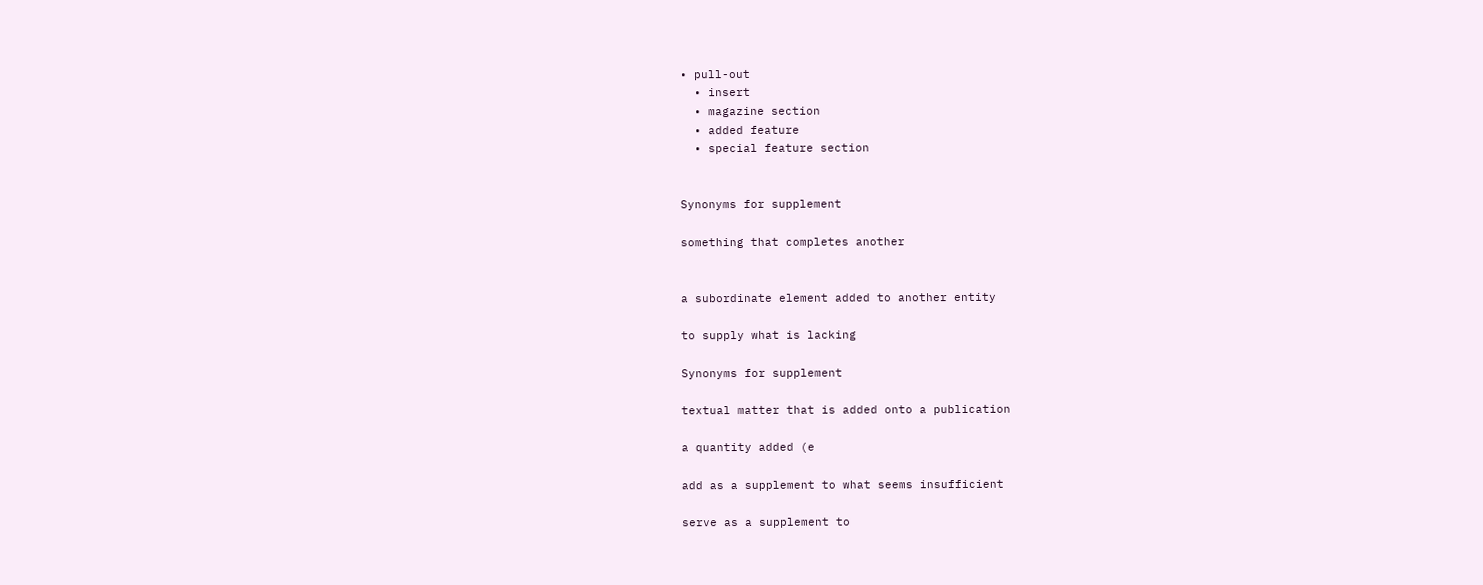• pull-out
  • insert
  • magazine section
  • added feature
  • special feature section


Synonyms for supplement

something that completes another


a subordinate element added to another entity

to supply what is lacking

Synonyms for supplement

textual matter that is added onto a publication

a quantity added (e

add as a supplement to what seems insufficient

serve as a supplement to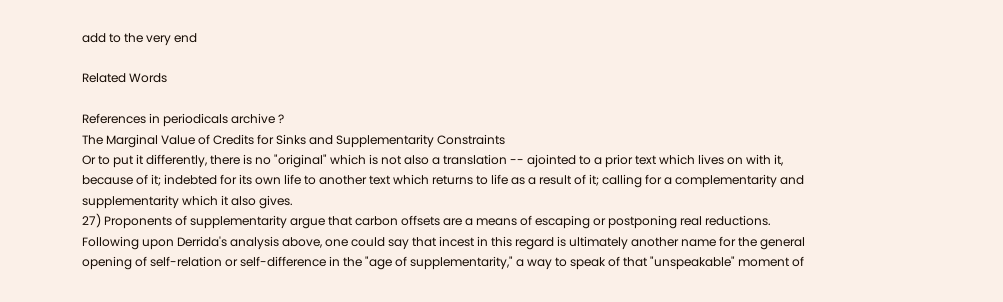add to the very end

Related Words

References in periodicals archive ?
The Marginal Value of Credits for Sinks and Supplementarity Constraints
Or to put it differently, there is no "original" which is not also a translation -- ajointed to a prior text which lives on with it, because of it; indebted for its own life to another text which returns to life as a result of it; calling for a complementarity and supplementarity which it also gives.
27) Proponents of supplementarity argue that carbon offsets are a means of escaping or postponing real reductions.
Following upon Derrida's analysis above, one could say that incest in this regard is ultimately another name for the general opening of self-relation or self-difference in the "age of supplementarity," a way to speak of that "unspeakable" moment of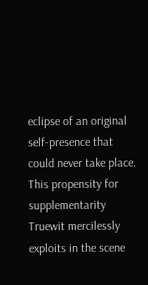eclipse of an original self-presence that could never take place.
This propensity for supplementarity Truewit mercilessly exploits in the scene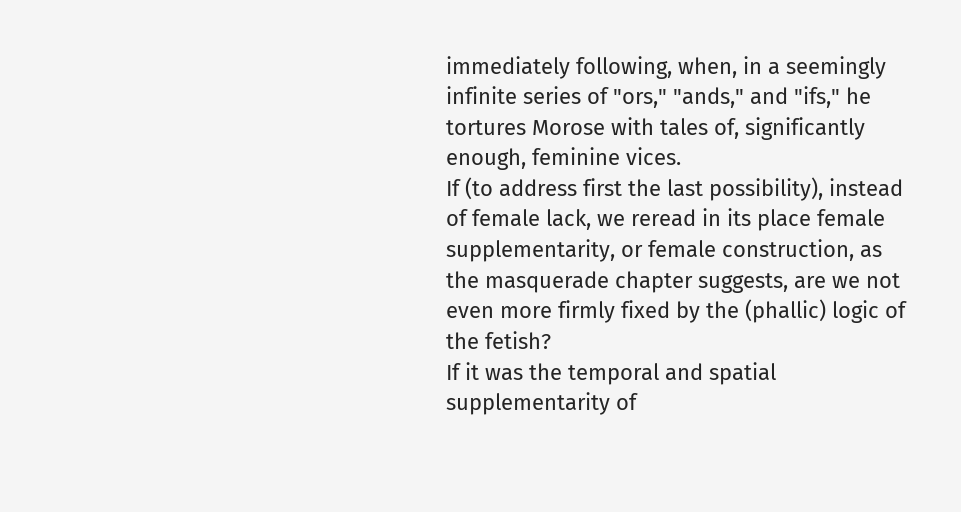immediately following, when, in a seemingly infinite series of "ors," "ands," and "ifs," he tortures Morose with tales of, significantly enough, feminine vices.
If (to address first the last possibility), instead of female lack, we reread in its place female supplementarity, or female construction, as the masquerade chapter suggests, are we not even more firmly fixed by the (phallic) logic of the fetish?
If it was the temporal and spatial supplementarity of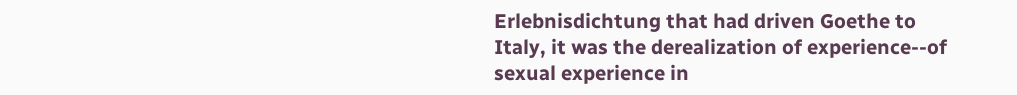Erlebnisdichtung that had driven Goethe to Italy, it was the derealization of experience--of sexual experience in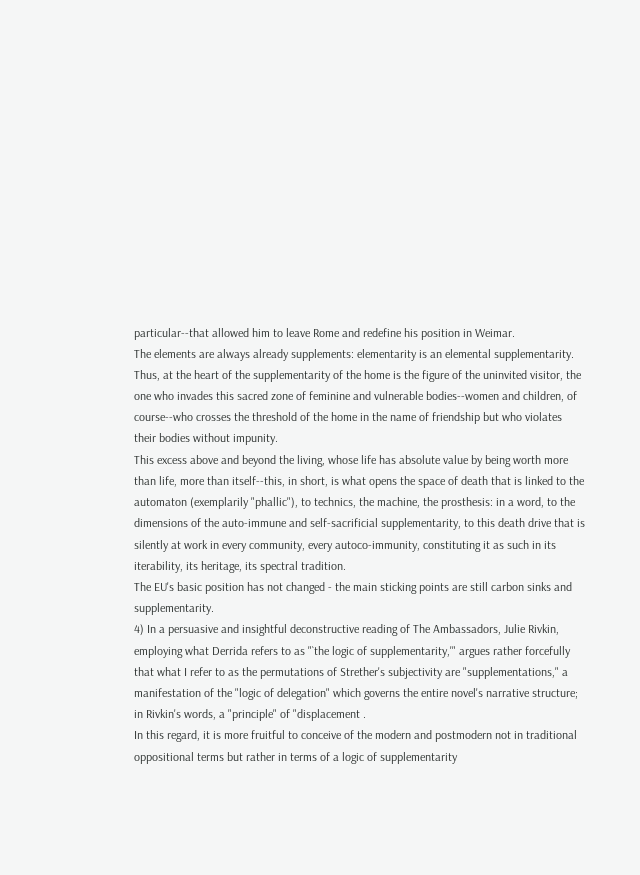particular--that allowed him to leave Rome and redefine his position in Weimar.
The elements are always already supplements: elementarity is an elemental supplementarity.
Thus, at the heart of the supplementarity of the home is the figure of the uninvited visitor, the one who invades this sacred zone of feminine and vulnerable bodies--women and children, of course--who crosses the threshold of the home in the name of friendship but who violates their bodies without impunity.
This excess above and beyond the living, whose life has absolute value by being worth more than life, more than itself--this, in short, is what opens the space of death that is linked to the automaton (exemplarily "phallic"), to technics, the machine, the prosthesis: in a word, to the dimensions of the auto-immune and self-sacrificial supplementarity, to this death drive that is silently at work in every community, every autoco-immunity, constituting it as such in its iterability, its heritage, its spectral tradition.
The EU's basic position has not changed - the main sticking points are still carbon sinks and supplementarity.
4) In a persuasive and insightful deconstructive reading of The Ambassadors, Julie Rivkin, employing what Derrida refers to as "`the logic of supplementarity,'" argues rather forcefully that what I refer to as the permutations of Strether's subjectivity are "supplementations," a manifestation of the "logic of delegation" which governs the entire novel's narrative structure; in Rivkin's words, a "principle" of "displacement .
In this regard, it is more fruitful to conceive of the modern and postmodern not in traditional oppositional terms but rather in terms of a logic of supplementarity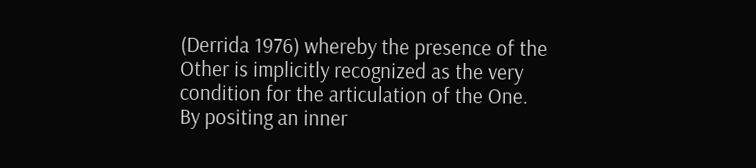(Derrida 1976) whereby the presence of the Other is implicitly recognized as the very condition for the articulation of the One.
By positing an inner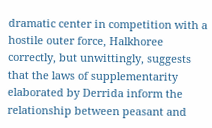dramatic center in competition with a hostile outer force, Halkhoree correctly, but unwittingly, suggests that the laws of supplementarity elaborated by Derrida inform the relationship between peasant and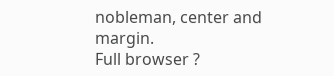nobleman, center and margin.
Full browser ?